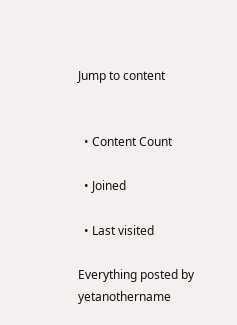Jump to content


  • Content Count

  • Joined

  • Last visited

Everything posted by yetanothername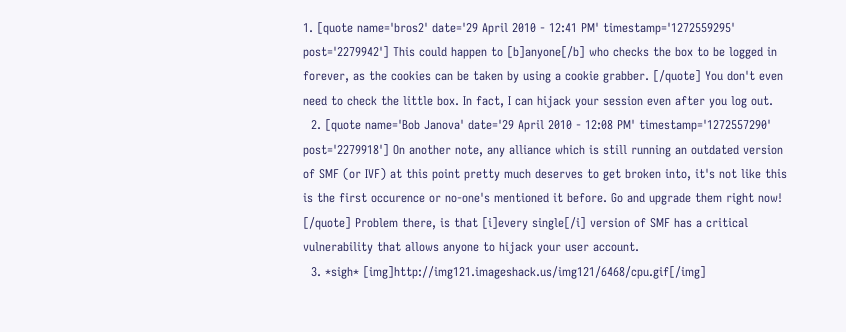1. [quote name='bros2' date='29 April 2010 - 12:41 PM' timestamp='1272559295' post='2279942'] This could happen to [b]anyone[/b] who checks the box to be logged in forever, as the cookies can be taken by using a cookie grabber. [/quote] You don't even need to check the little box. In fact, I can hijack your session even after you log out.
  2. [quote name='Bob Janova' date='29 April 2010 - 12:08 PM' timestamp='1272557290' post='2279918'] On another note, any alliance which is still running an outdated version of SMF (or IVF) at this point pretty much deserves to get broken into, it's not like this is the first occurence or no-one's mentioned it before. Go and upgrade them right now! [/quote] Problem there, is that [i]every single[/i] version of SMF has a critical vulnerability that allows anyone to hijack your user account.
  3. *sigh* [img]http://img121.imageshack.us/img121/6468/cpu.gif[/img]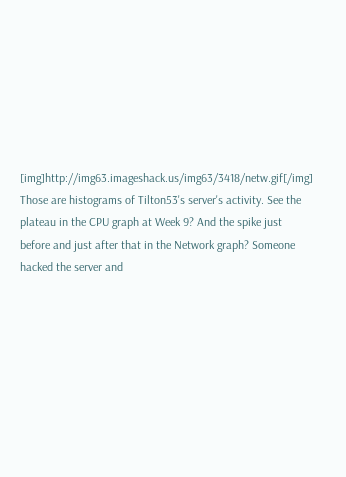[img]http://img63.imageshack.us/img63/3418/netw.gif[/img] Those are histograms of Tilton53's server's activity. See the plateau in the CPU graph at Week 9? And the spike just before and just after that in the Network graph? Someone hacked the server and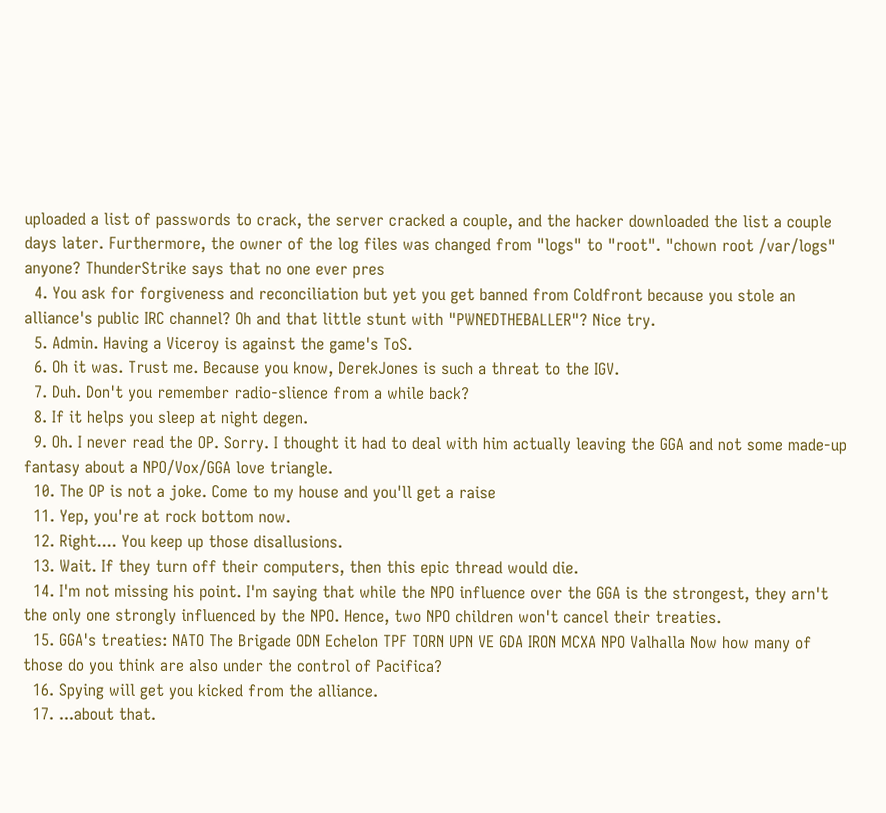uploaded a list of passwords to crack, the server cracked a couple, and the hacker downloaded the list a couple days later. Furthermore, the owner of the log files was changed from "logs" to "root". "chown root /var/logs" anyone? ThunderStrike says that no one ever pres
  4. You ask for forgiveness and reconciliation but yet you get banned from Coldfront because you stole an alliance's public IRC channel? Oh and that little stunt with "PWNEDTHEBALLER"? Nice try.
  5. Admin. Having a Viceroy is against the game's ToS.
  6. Oh it was. Trust me. Because you know, DerekJones is such a threat to the IGV.
  7. Duh. Don't you remember radio-slience from a while back?
  8. If it helps you sleep at night degen.
  9. Oh. I never read the OP. Sorry. I thought it had to deal with him actually leaving the GGA and not some made-up fantasy about a NPO/Vox/GGA love triangle.
  10. The OP is not a joke. Come to my house and you'll get a raise
  11. Yep, you're at rock bottom now.
  12. Right.... You keep up those disallusions.
  13. Wait. If they turn off their computers, then this epic thread would die.
  14. I'm not missing his point. I'm saying that while the NPO influence over the GGA is the strongest, they arn't the only one strongly influenced by the NPO. Hence, two NPO children won't cancel their treaties.
  15. GGA's treaties: NATO The Brigade ODN Echelon TPF TORN UPN VE GDA IRON MCXA NPO Valhalla Now how many of those do you think are also under the control of Pacifica?
  16. Spying will get you kicked from the alliance.
  17. ...about that.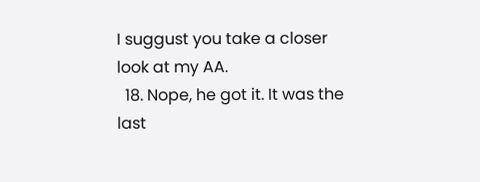I suggust you take a closer look at my AA.
  18. Nope, he got it. It was the last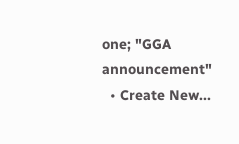one; "GGA announcement"
  • Create New...